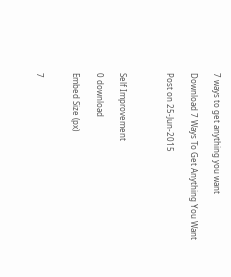7 ways to get anything you want

Download 7 Ways To Get Anything You Want

Post on 25-Jun-2015



Self Improvement

0 download

Embed Size (px)


7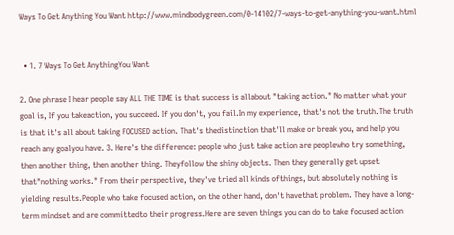Ways To Get Anything You Want http://www.mindbodygreen.com/0-14102/7-ways-to-get-anything-you-want.html


  • 1. 7 Ways To Get AnythingYou Want

2. One phrase I hear people say ALL THE TIME is that success is allabout "taking action." No matter what your goal is, If you takeaction, you succeed. If you don't, you fail.In my experience, that's not the truth.The truth is that it's all about taking FOCUSED action. That's thedistinction that'll make or break you, and help you reach any goalyou have. 3. Here's the difference: people who just take action are peoplewho try something, then another thing, then another thing. Theyfollow the shiny objects. Then they generally get upset that"nothing works." From their perspective, they've tried all kinds ofthings, but absolutely nothing is yielding results.People who take focused action, on the other hand, don't havethat problem. They have a long-term mindset and are committedto their progress.Here are seven things you can do to take focused action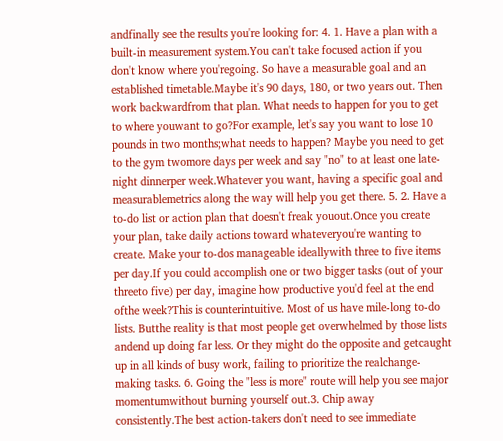andfinally see the results you're looking for: 4. 1. Have a plan with a built-in measurement system.You can't take focused action if you don't know where you'regoing. So have a measurable goal and an established timetable.Maybe it's 90 days, 180, or two years out. Then work backwardfrom that plan. What needs to happen for you to get to where youwant to go?For example, let's say you want to lose 10 pounds in two months;what needs to happen? Maybe you need to get to the gym twomore days per week and say "no" to at least one late-night dinnerper week.Whatever you want, having a specific goal and measurablemetrics along the way will help you get there. 5. 2. Have a to-do list or action plan that doesn't freak youout.Once you create your plan, take daily actions toward whateveryou're wanting to create. Make your to-dos manageable ideallywith three to five items per day.If you could accomplish one or two bigger tasks (out of your threeto five) per day, imagine how productive you'd feel at the end ofthe week?This is counterintuitive. Most of us have mile-long to-do lists. Butthe reality is that most people get overwhelmed by those lists andend up doing far less. Or they might do the opposite and getcaught up in all kinds of busy work, failing to prioritize the realchange-making tasks. 6. Going the "less is more" route will help you see major momentumwithout burning yourself out.3. Chip away consistently.The best action-takers don't need to see immediate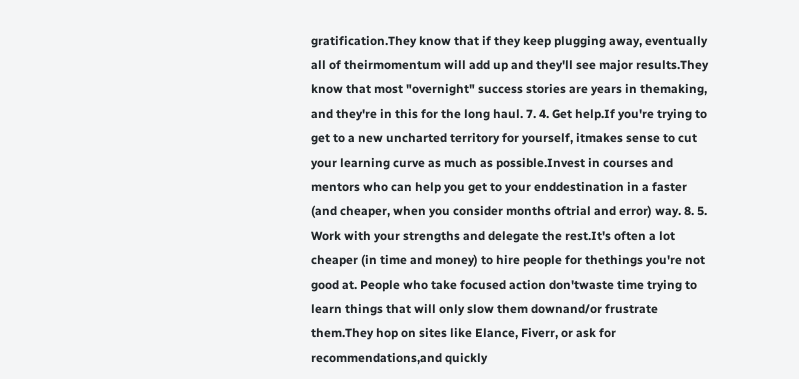gratification.They know that if they keep plugging away, eventually all of theirmomentum will add up and they'll see major results.They know that most "overnight" success stories are years in themaking, and they're in this for the long haul. 7. 4. Get help.If you're trying to get to a new uncharted territory for yourself, itmakes sense to cut your learning curve as much as possible.Invest in courses and mentors who can help you get to your enddestination in a faster (and cheaper, when you consider months oftrial and error) way. 8. 5. Work with your strengths and delegate the rest.It's often a lot cheaper (in time and money) to hire people for thethings you're not good at. People who take focused action don'twaste time trying to learn things that will only slow them downand/or frustrate them.They hop on sites like Elance, Fiverr, or ask for recommendations,and quickly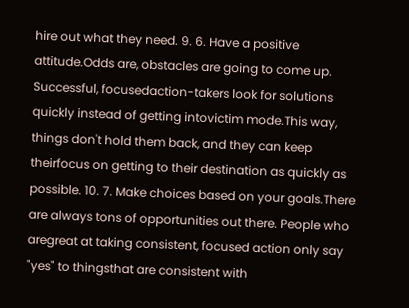hire out what they need. 9. 6. Have a positive attitude.Odds are, obstacles are going to come up. Successful, focusedaction-takers look for solutions quickly instead of getting intovictim mode.This way, things don't hold them back, and they can keep theirfocus on getting to their destination as quickly as possible. 10. 7. Make choices based on your goals.There are always tons of opportunities out there. People who aregreat at taking consistent, focused action only say "yes" to thingsthat are consistent with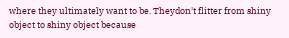where they ultimately want to be. Theydon't flitter from shiny object to shiny object because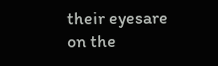their eyesare on the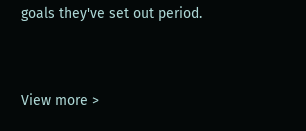goals they've set out period.


View more >